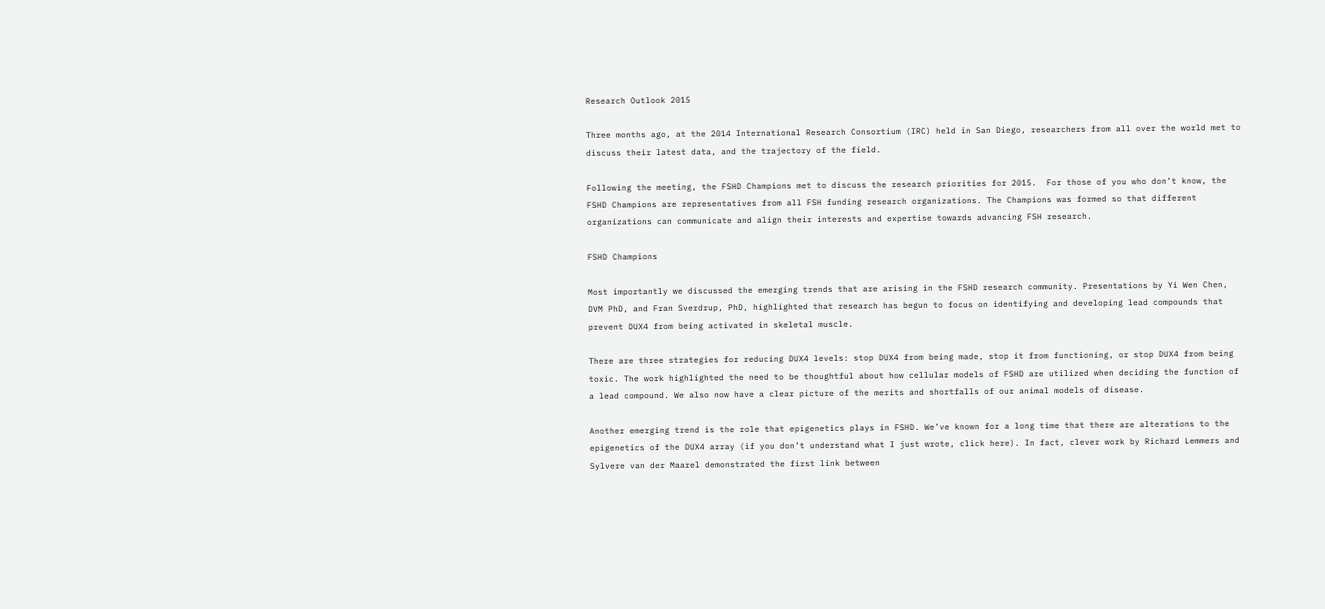Research Outlook 2015

Three months ago, at the 2014 International Research Consortium (IRC) held in San Diego, researchers from all over the world met to discuss their latest data, and the trajectory of the field.

Following the meeting, the FSHD Champions met to discuss the research priorities for 2015.  For those of you who don’t know, the FSHD Champions are representatives from all FSH funding research organizations. The Champions was formed so that different organizations can communicate and align their interests and expertise towards advancing FSH research.

FSHD Champions

Most importantly we discussed the emerging trends that are arising in the FSHD research community. Presentations by Yi Wen Chen, DVM PhD, and Fran Sverdrup, PhD, highlighted that research has begun to focus on identifying and developing lead compounds that prevent DUX4 from being activated in skeletal muscle.

There are three strategies for reducing DUX4 levels: stop DUX4 from being made, stop it from functioning, or stop DUX4 from being toxic. The work highlighted the need to be thoughtful about how cellular models of FSHD are utilized when deciding the function of a lead compound. We also now have a clear picture of the merits and shortfalls of our animal models of disease.

Another emerging trend is the role that epigenetics plays in FSHD. We’ve known for a long time that there are alterations to the epigenetics of the DUX4 array (if you don’t understand what I just wrote, click here). In fact, clever work by Richard Lemmers and Sylvere van der Maarel demonstrated the first link between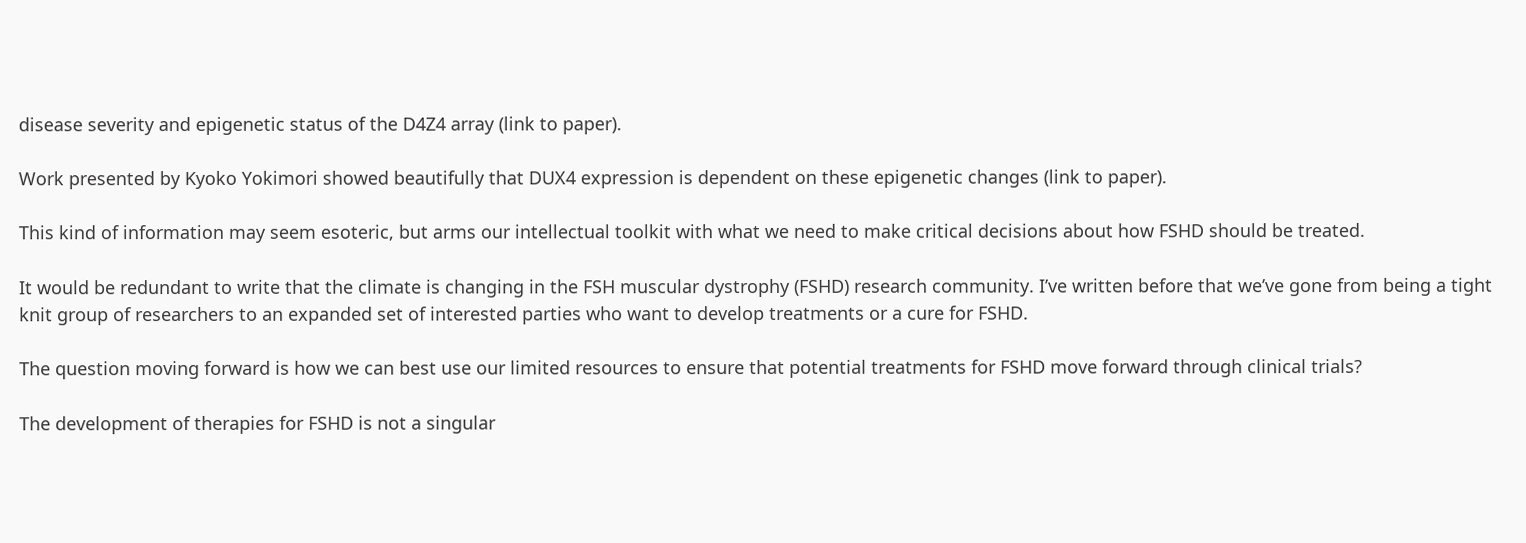disease severity and epigenetic status of the D4Z4 array (link to paper).

Work presented by Kyoko Yokimori showed beautifully that DUX4 expression is dependent on these epigenetic changes (link to paper).

This kind of information may seem esoteric, but arms our intellectual toolkit with what we need to make critical decisions about how FSHD should be treated.

It would be redundant to write that the climate is changing in the FSH muscular dystrophy (FSHD) research community. I’ve written before that we’ve gone from being a tight knit group of researchers to an expanded set of interested parties who want to develop treatments or a cure for FSHD.

The question moving forward is how we can best use our limited resources to ensure that potential treatments for FSHD move forward through clinical trials?

The development of therapies for FSHD is not a singular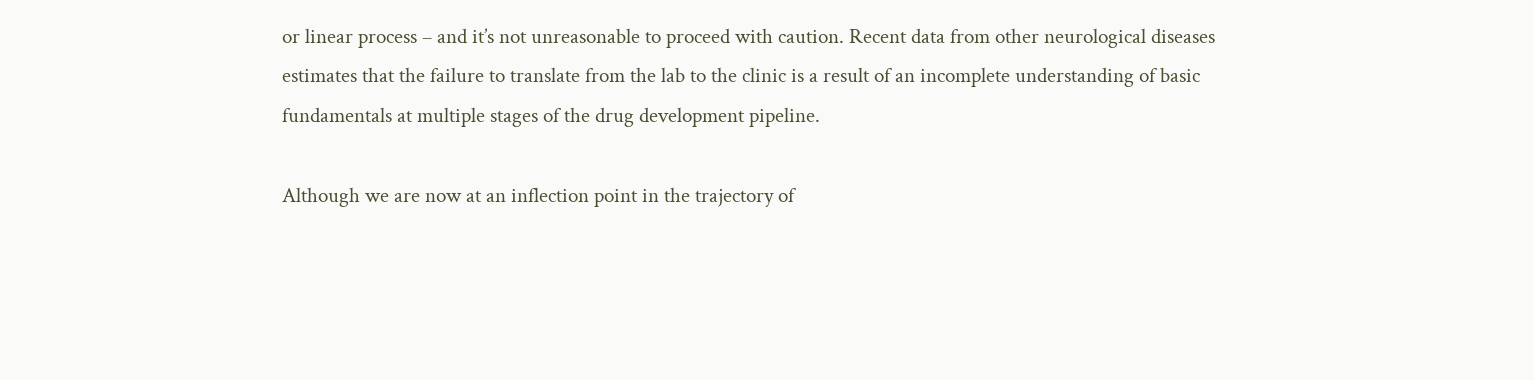or linear process – and it’s not unreasonable to proceed with caution. Recent data from other neurological diseases estimates that the failure to translate from the lab to the clinic is a result of an incomplete understanding of basic fundamentals at multiple stages of the drug development pipeline.

Although we are now at an inflection point in the trajectory of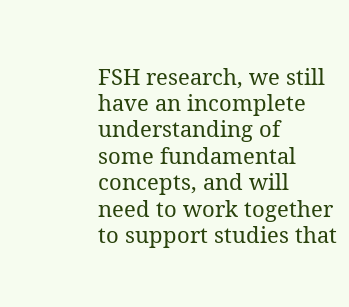FSH research, we still have an incomplete understanding of some fundamental concepts, and will need to work together to support studies that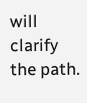will clarify the path.